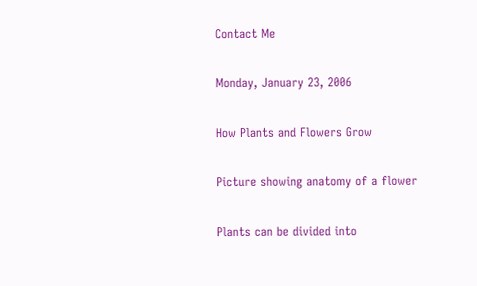Contact Me

Monday, January 23, 2006

How Plants and Flowers Grow

Picture showing anatomy of a flower

Plants can be divided into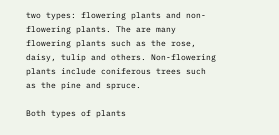two types: flowering plants and non-flowering plants. The are many flowering plants such as the rose, daisy, tulip and others. Non-flowering plants include coniferous trees such as the pine and spruce.

Both types of plants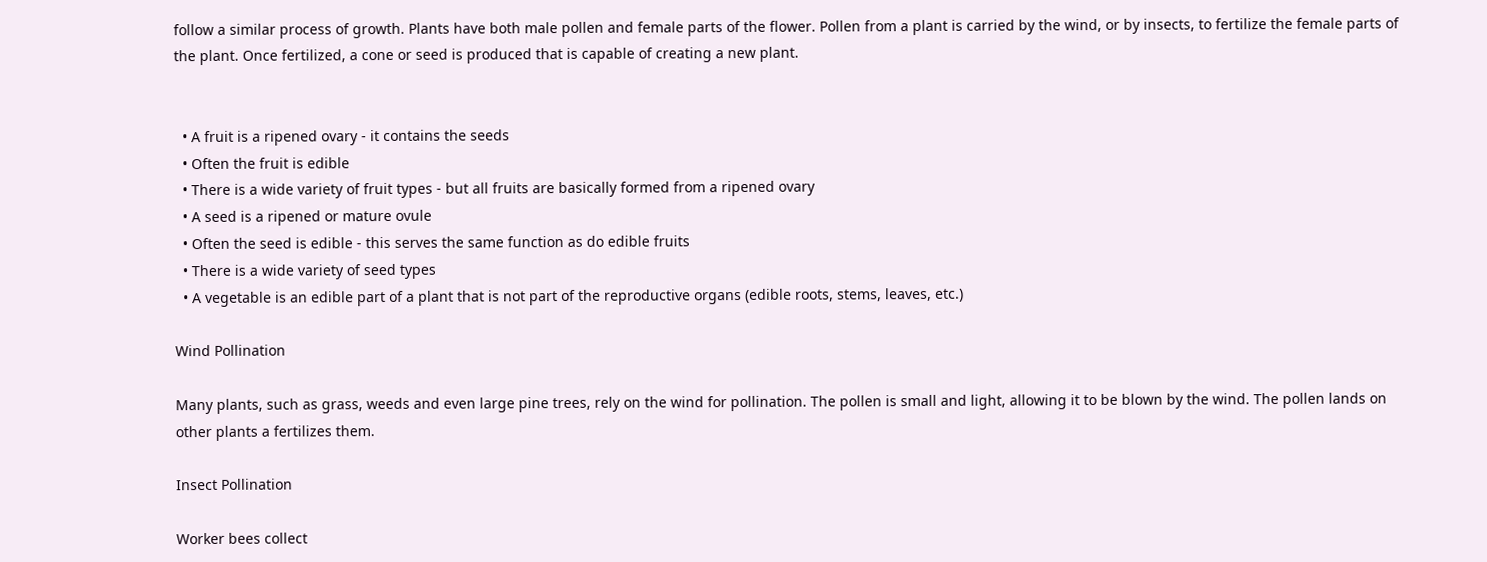follow a similar process of growth. Plants have both male pollen and female parts of the flower. Pollen from a plant is carried by the wind, or by insects, to fertilize the female parts of the plant. Once fertilized, a cone or seed is produced that is capable of creating a new plant.


  • A fruit is a ripened ovary - it contains the seeds
  • Often the fruit is edible
  • There is a wide variety of fruit types - but all fruits are basically formed from a ripened ovary
  • A seed is a ripened or mature ovule
  • Often the seed is edible - this serves the same function as do edible fruits
  • There is a wide variety of seed types
  • A vegetable is an edible part of a plant that is not part of the reproductive organs (edible roots, stems, leaves, etc.)

Wind Pollination

Many plants, such as grass, weeds and even large pine trees, rely on the wind for pollination. The pollen is small and light, allowing it to be blown by the wind. The pollen lands on other plants a fertilizes them.

Insect Pollination

Worker bees collect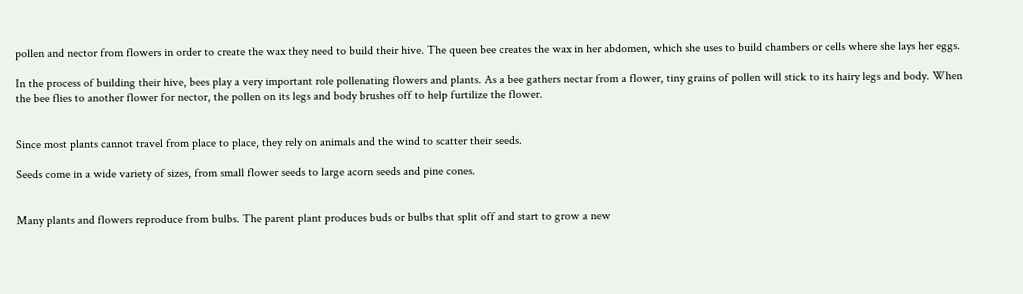pollen and nector from flowers in order to create the wax they need to build their hive. The queen bee creates the wax in her abdomen, which she uses to build chambers or cells where she lays her eggs.

In the process of building their hive, bees play a very important role pollenating flowers and plants. As a bee gathers nectar from a flower, tiny grains of pollen will stick to its hairy legs and body. When the bee flies to another flower for nector, the pollen on its legs and body brushes off to help furtilize the flower.


Since most plants cannot travel from place to place, they rely on animals and the wind to scatter their seeds.

Seeds come in a wide variety of sizes, from small flower seeds to large acorn seeds and pine cones.


Many plants and flowers reproduce from bulbs. The parent plant produces buds or bulbs that split off and start to grow a new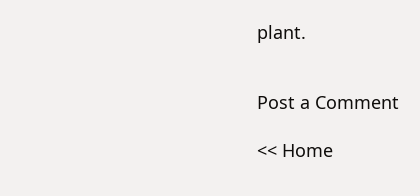plant.


Post a Comment

<< Home